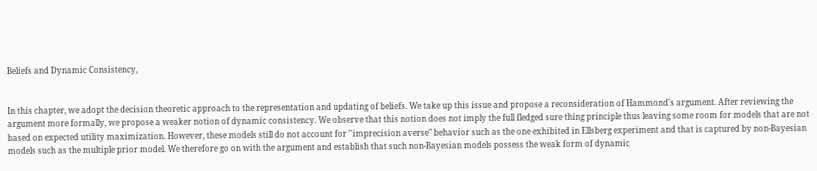Beliefs and Dynamic Consistency,


In this chapter, we adopt the decision theoretic approach to the representation and updating of beliefs. We take up this issue and propose a reconsideration of Hammond's argument. After reviewing the argument more formally, we propose a weaker notion of dynamic consistency. We observe that this notion does not imply the full fledged sure thing principle thus leaving some room for models that are not based on expected utility maximization. However, these models still do not account for ''imprecision averse" behavior such as the one exhibited in Ellsberg experiment and that is captured by non-Bayesian models such as the multiple prior model. We therefore go on with the argument and establish that such non-Bayesian models possess the weak form of dynamic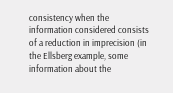consistency when the information considered consists of a reduction in imprecision (in the Ellsberg example, some information about the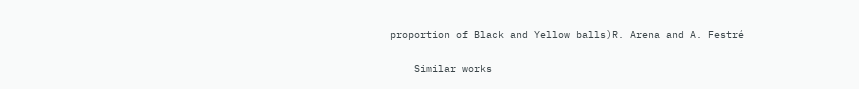proportion of Black and Yellow balls)R. Arena and A. Festré

    Similar works